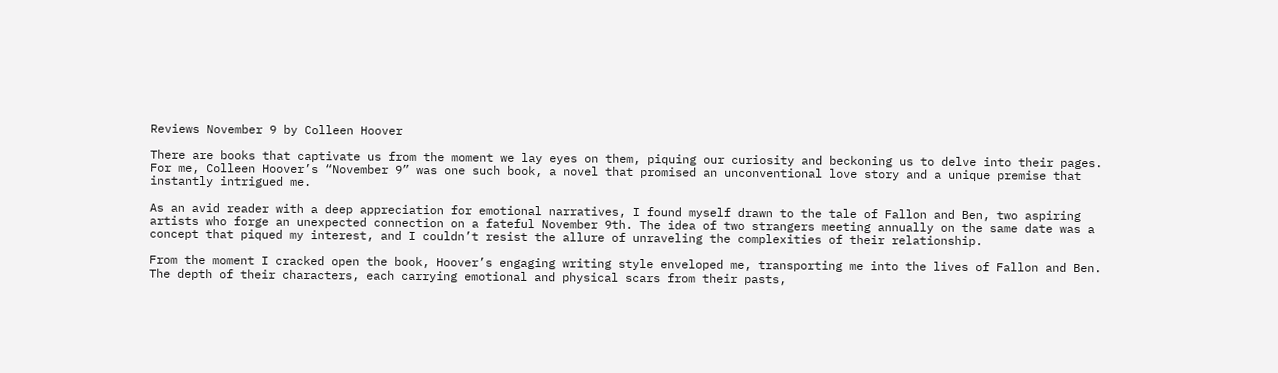Reviews November 9 by Colleen Hoover

There are books that captivate us from the moment we lay eyes on them, piquing our curiosity and beckoning us to delve into their pages. For me, Colleen Hoover’s “November 9” was one such book, a novel that promised an unconventional love story and a unique premise that instantly intrigued me.

As an avid reader with a deep appreciation for emotional narratives, I found myself drawn to the tale of Fallon and Ben, two aspiring artists who forge an unexpected connection on a fateful November 9th. The idea of two strangers meeting annually on the same date was a concept that piqued my interest, and I couldn’t resist the allure of unraveling the complexities of their relationship.

From the moment I cracked open the book, Hoover’s engaging writing style enveloped me, transporting me into the lives of Fallon and Ben. The depth of their characters, each carrying emotional and physical scars from their pasts,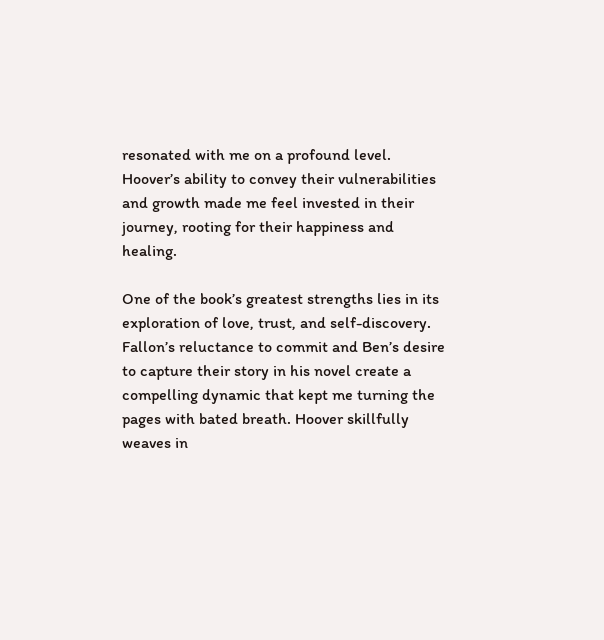resonated with me on a profound level. Hoover’s ability to convey their vulnerabilities and growth made me feel invested in their journey, rooting for their happiness and healing.

One of the book’s greatest strengths lies in its exploration of love, trust, and self-discovery. Fallon’s reluctance to commit and Ben’s desire to capture their story in his novel create a compelling dynamic that kept me turning the pages with bated breath. Hoover skillfully weaves in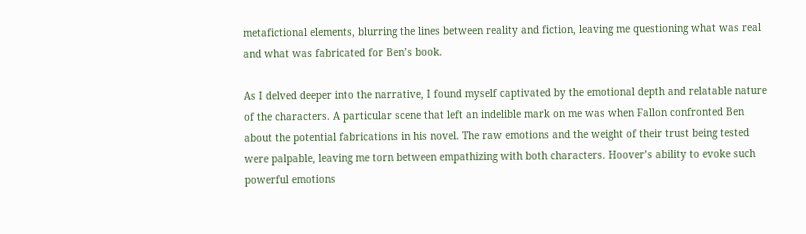metafictional elements, blurring the lines between reality and fiction, leaving me questioning what was real and what was fabricated for Ben’s book.

As I delved deeper into the narrative, I found myself captivated by the emotional depth and relatable nature of the characters. A particular scene that left an indelible mark on me was when Fallon confronted Ben about the potential fabrications in his novel. The raw emotions and the weight of their trust being tested were palpable, leaving me torn between empathizing with both characters. Hoover’s ability to evoke such powerful emotions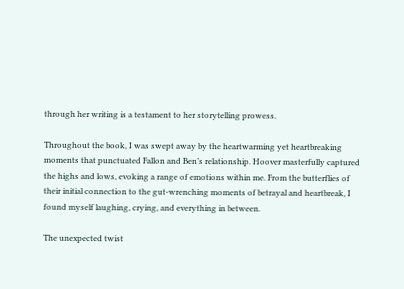through her writing is a testament to her storytelling prowess.

Throughout the book, I was swept away by the heartwarming yet heartbreaking moments that punctuated Fallon and Ben’s relationship. Hoover masterfully captured the highs and lows, evoking a range of emotions within me. From the butterflies of their initial connection to the gut-wrenching moments of betrayal and heartbreak, I found myself laughing, crying, and everything in between.

The unexpected twist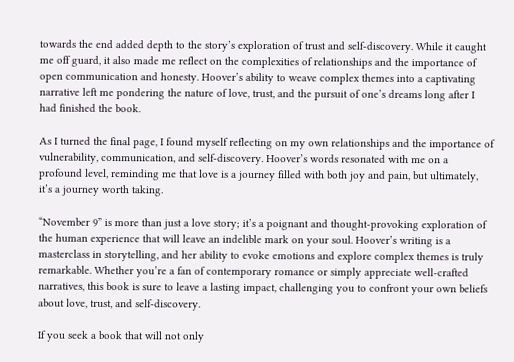towards the end added depth to the story’s exploration of trust and self-discovery. While it caught me off guard, it also made me reflect on the complexities of relationships and the importance of open communication and honesty. Hoover’s ability to weave complex themes into a captivating narrative left me pondering the nature of love, trust, and the pursuit of one’s dreams long after I had finished the book.

As I turned the final page, I found myself reflecting on my own relationships and the importance of vulnerability, communication, and self-discovery. Hoover’s words resonated with me on a profound level, reminding me that love is a journey filled with both joy and pain, but ultimately, it’s a journey worth taking.

“November 9” is more than just a love story; it’s a poignant and thought-provoking exploration of the human experience that will leave an indelible mark on your soul. Hoover’s writing is a masterclass in storytelling, and her ability to evoke emotions and explore complex themes is truly remarkable. Whether you’re a fan of contemporary romance or simply appreciate well-crafted narratives, this book is sure to leave a lasting impact, challenging you to confront your own beliefs about love, trust, and self-discovery.

If you seek a book that will not only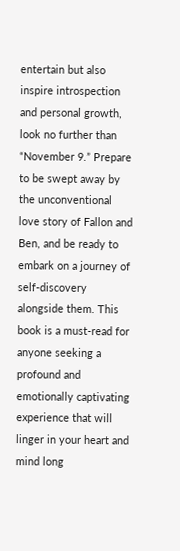entertain but also inspire introspection and personal growth, look no further than “November 9.” Prepare to be swept away by the unconventional love story of Fallon and Ben, and be ready to embark on a journey of self-discovery alongside them. This book is a must-read for anyone seeking a profound and emotionally captivating experience that will linger in your heart and mind long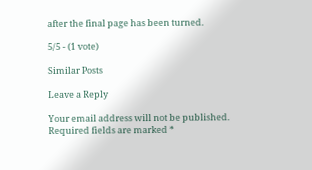after the final page has been turned.

5/5 - (1 vote)

Similar Posts

Leave a Reply

Your email address will not be published. Required fields are marked *